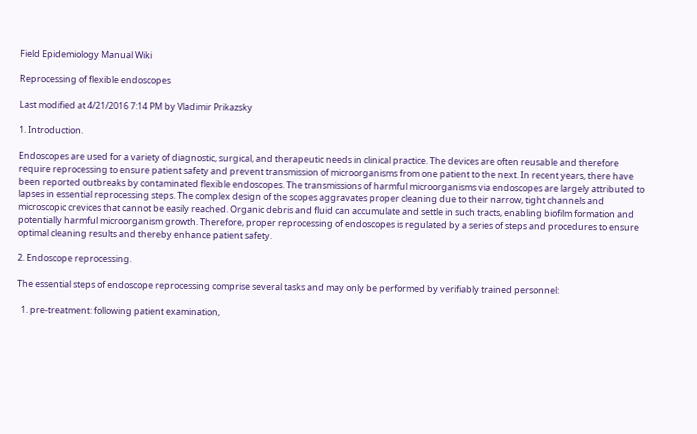Field Epidemiology Manual Wiki

Reprocessing of flexible endoscopes

Last modified at 4/21/2016 7:14 PM by Vladimir Prikazsky

1. Introduction.

Endoscopes are used for a variety of diagnostic, surgical, and therapeutic needs in clinical practice. The devices are often reusable and therefore require reprocessing to ensure patient safety and prevent transmission of microorganisms from one patient to the next. In recent years, there have been reported outbreaks by contaminated flexible endoscopes. The transmissions of harmful microorganisms via endoscopes are largely attributed to lapses in essential reprocessing steps. The complex design of the scopes aggravates proper cleaning due to their narrow, tight channels and microscopic crevices that cannot be easily reached. Organic debris and fluid can accumulate and settle in such tracts, enabling biofilm formation and potentially harmful microorganism growth. Therefore, proper reprocessing of endoscopes is regulated by a series of steps and procedures to ensure optimal cleaning results and thereby enhance patient safety.

2. Endoscope reprocessing.

The essential steps of endoscope reprocessing comprise several tasks and may only be performed by verifiably trained personnel:

  1. pre-treatment: following patient examination,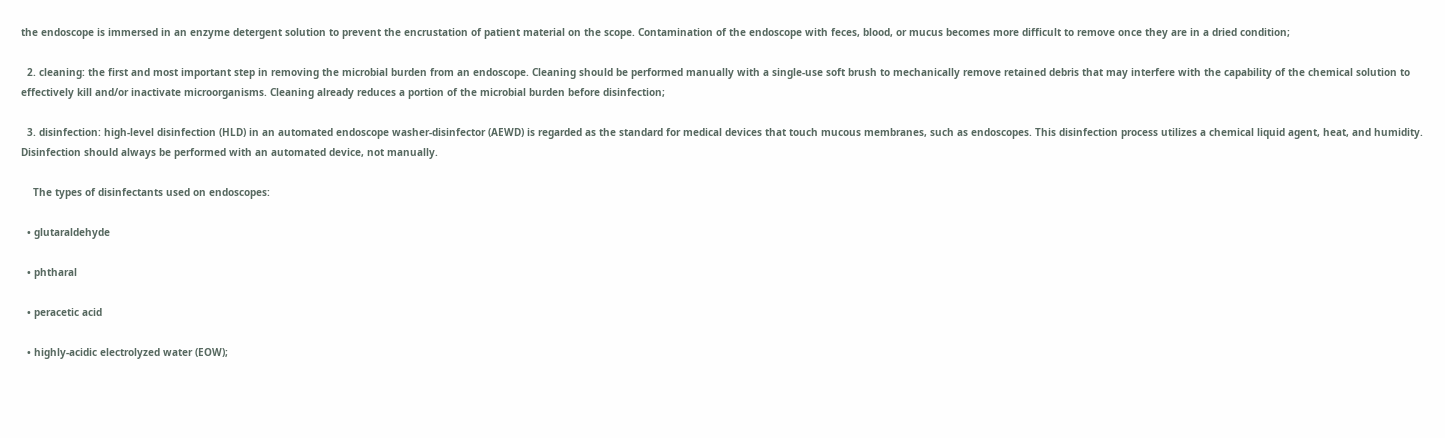the endoscope is immersed in an enzyme detergent solution to prevent the encrustation of patient material on the scope. Contamination of the endoscope with feces, blood, or mucus becomes more difficult to remove once they are in a dried condition;

  2. cleaning: the first and most important step in removing the microbial burden from an endoscope. Cleaning should be performed manually with a single-use soft brush to mechanically remove retained debris that may interfere with the capability of the chemical solution to effectively kill and/or inactivate microorganisms. Cleaning already reduces a portion of the microbial burden before disinfection;

  3. disinfection: high-level disinfection (HLD) in an automated endoscope washer-disinfector (AEWD) is regarded as the standard for medical devices that touch mucous membranes, such as endoscopes. This disinfection process utilizes a chemical liquid agent, heat, and humidity. Disinfection should always be performed with an automated device, not manually.

    The types of disinfectants used on endoscopes:

  • glutaraldehyde

  • phtharal

  • peracetic acid

  • highly-acidic electrolyzed water (EOW);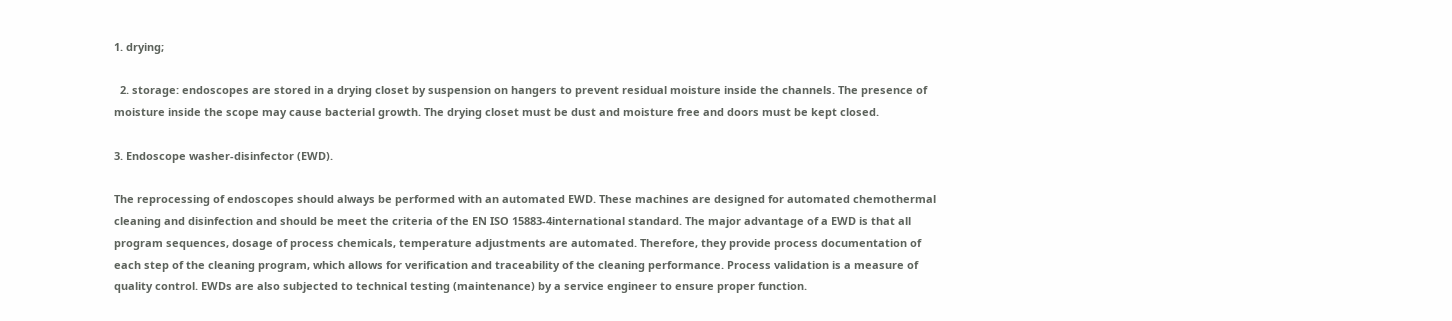1. drying;

  2. storage: endoscopes are stored in a drying closet by suspension on hangers to prevent residual moisture inside the channels. The presence of moisture inside the scope may cause bacterial growth. The drying closet must be dust and moisture free and doors must be kept closed.

3. Endoscope washer-disinfector (EWD).

The reprocessing of endoscopes should always be performed with an automated EWD. These machines are designed for automated chemothermal cleaning and disinfection and should be meet the criteria of the EN ISO 15883-4international standard. The major advantage of a EWD is that all program sequences, dosage of process chemicals, temperature adjustments are automated. Therefore, they provide process documentation of each step of the cleaning program, which allows for verification and traceability of the cleaning performance. Process validation is a measure of quality control. EWDs are also subjected to technical testing (maintenance) by a service engineer to ensure proper function.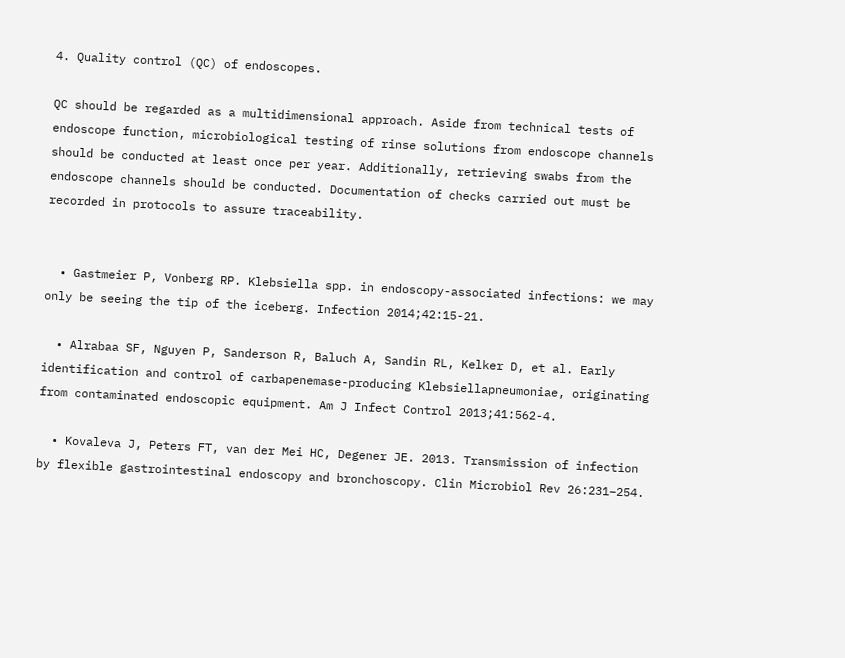4. Quality control (QC) of endoscopes.

QC should be regarded as a multidimensional approach. Aside from technical tests of endoscope function, microbiological testing of rinse solutions from endoscope channels should be conducted at least once per year. Additionally, retrieving swabs from the endoscope channels should be conducted. Documentation of checks carried out must be recorded in protocols to assure traceability.


  • Gastmeier P, Vonberg RP. Klebsiella spp. in endoscopy-associated infections: we may only be seeing the tip of the iceberg. Infection 2014;42:15-21.

  • Alrabaa SF, Nguyen P, Sanderson R, Baluch A, Sandin RL, Kelker D, et al. Early identification and control of carbapenemase-producing Klebsiellapneumoniae, originating from contaminated endoscopic equipment. Am J Infect Control 2013;41:562-4.

  • Kovaleva J, Peters FT, van der Mei HC, Degener JE. 2013. Transmission of infection by flexible gastrointestinal endoscopy and bronchoscopy. Clin Microbiol Rev 26:231–254.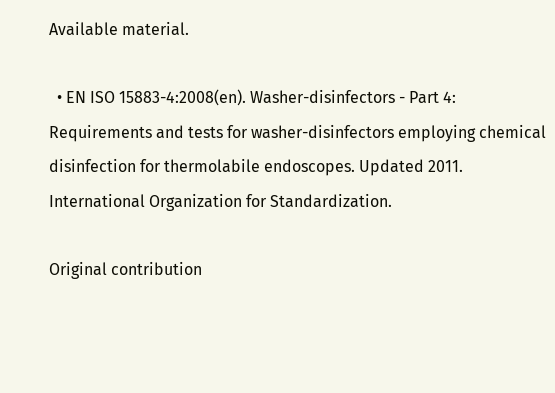Available material.

  • EN ISO 15883-4:2008(en). Washer-disinfectors - Part 4: Requirements and tests for washer-disinfectors employing chemical disinfection for thermolabile endoscopes. Updated 2011. International Organization for Standardization.

Original contribution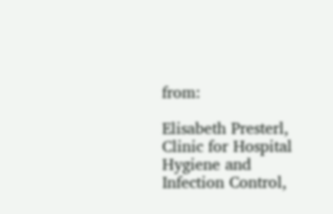from:

Elisabeth Presterl, Clinic for Hospital Hygiene and Infection Control,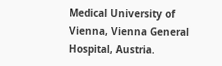Medical University of Vienna, Vienna General Hospital, Austria.